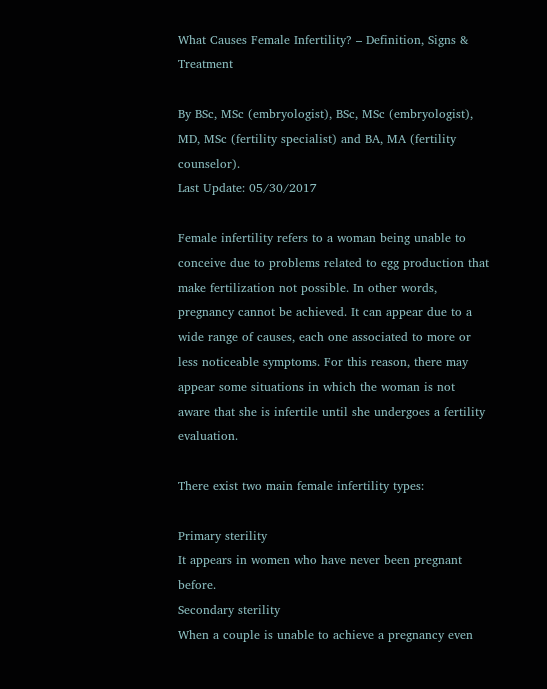What Causes Female Infertility? – Definition, Signs & Treatment

By BSc, MSc (embryologist), BSc, MSc (embryologist), MD, MSc (fertility specialist) and BA, MA (fertility counselor).
Last Update: 05/30/2017

Female infertility refers to a woman being unable to conceive due to problems related to egg production that make fertilization not possible. In other words, pregnancy cannot be achieved. It can appear due to a wide range of causes, each one associated to more or less noticeable symptoms. For this reason, there may appear some situations in which the woman is not aware that she is infertile until she undergoes a fertility evaluation.

There exist two main female infertility types:

Primary sterility
It appears in women who have never been pregnant before.
Secondary sterility
When a couple is unable to achieve a pregnancy even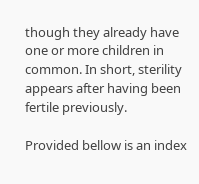though they already have one or more children in common. In short, sterility appears after having been fertile previously.

Provided bellow is an index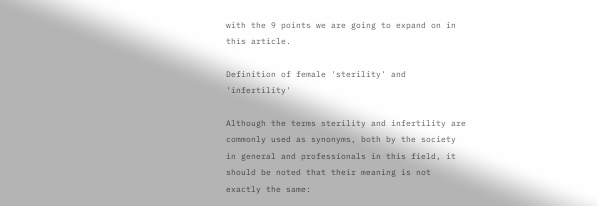with the 9 points we are going to expand on in this article.

Definition of female 'sterility' and 'infertility'

Although the terms sterility and infertility are commonly used as synonyms, both by the society in general and professionals in this field, it should be noted that their meaning is not exactly the same: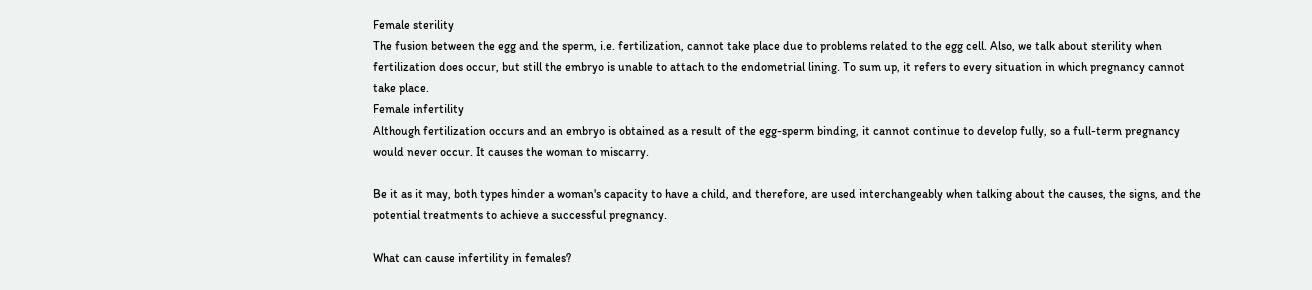Female sterility
The fusion between the egg and the sperm, i.e. fertilization, cannot take place due to problems related to the egg cell. Also, we talk about sterility when fertilization does occur, but still the embryo is unable to attach to the endometrial lining. To sum up, it refers to every situation in which pregnancy cannot take place.
Female infertility
Although fertilization occurs and an embryo is obtained as a result of the egg-sperm binding, it cannot continue to develop fully, so a full-term pregnancy would never occur. It causes the woman to miscarry.

Be it as it may, both types hinder a woman's capacity to have a child, and therefore, are used interchangeably when talking about the causes, the signs, and the potential treatments to achieve a successful pregnancy.

What can cause infertility in females?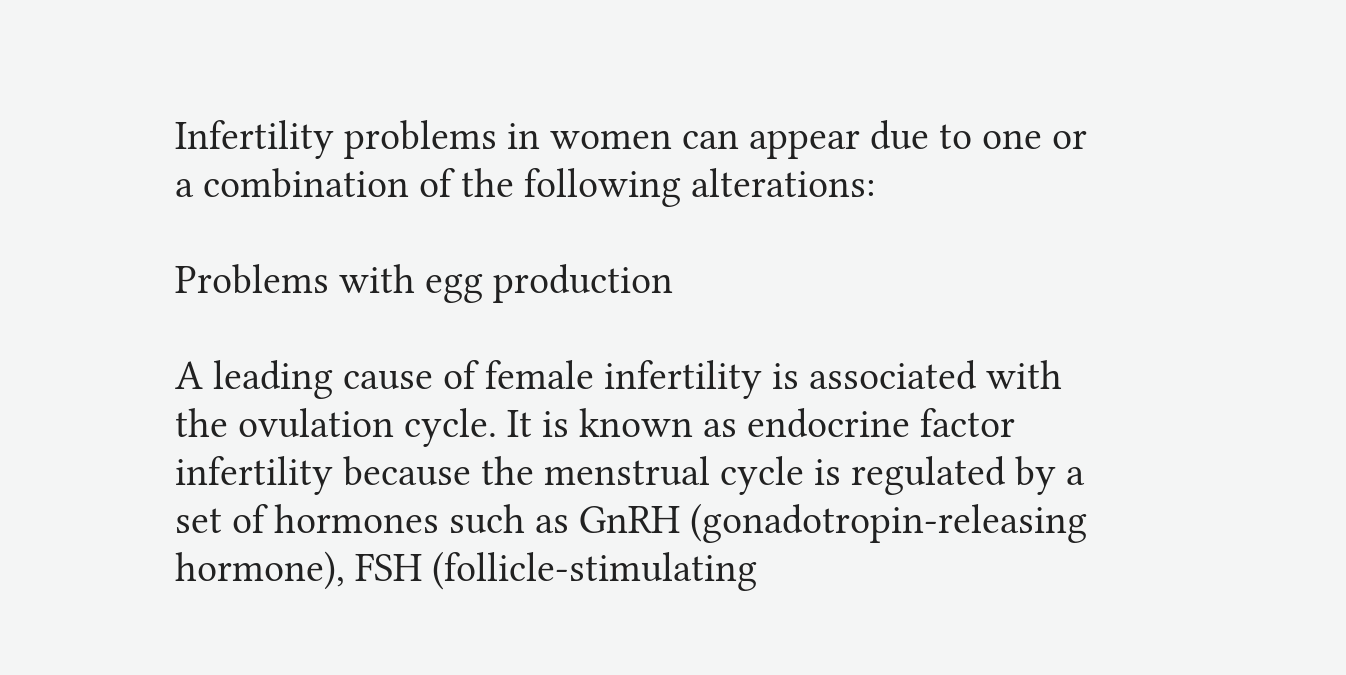Infertility problems in women can appear due to one or a combination of the following alterations:

Problems with egg production

A leading cause of female infertility is associated with the ovulation cycle. It is known as endocrine factor infertility because the menstrual cycle is regulated by a set of hormones such as GnRH (gonadotropin-releasing hormone), FSH (follicle-stimulating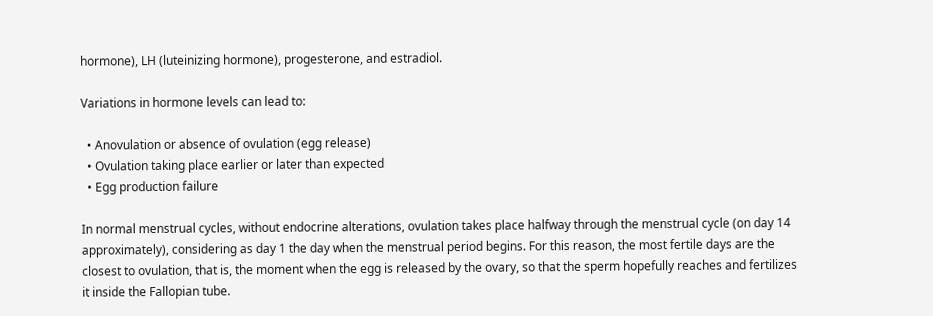hormone), LH (luteinizing hormone), progesterone, and estradiol.

Variations in hormone levels can lead to:

  • Anovulation or absence of ovulation (egg release)
  • Ovulation taking place earlier or later than expected
  • Egg production failure

In normal menstrual cycles, without endocrine alterations, ovulation takes place halfway through the menstrual cycle (on day 14 approximately), considering as day 1 the day when the menstrual period begins. For this reason, the most fertile days are the closest to ovulation, that is, the moment when the egg is released by the ovary, so that the sperm hopefully reaches and fertilizes it inside the Fallopian tube.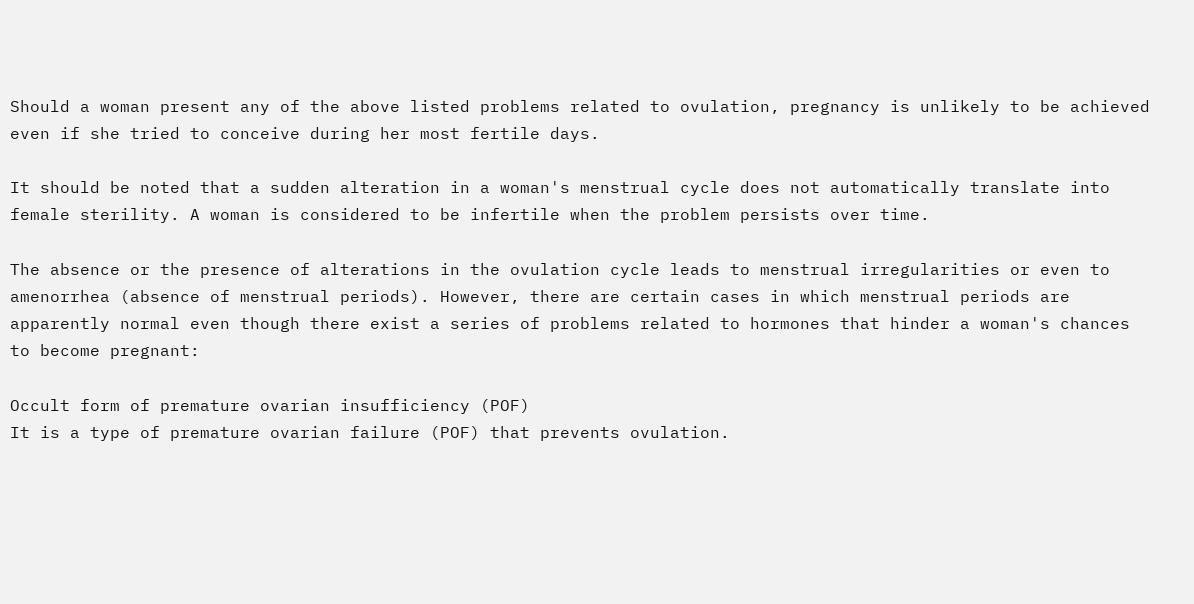Should a woman present any of the above listed problems related to ovulation, pregnancy is unlikely to be achieved even if she tried to conceive during her most fertile days.

It should be noted that a sudden alteration in a woman's menstrual cycle does not automatically translate into female sterility. A woman is considered to be infertile when the problem persists over time.

The absence or the presence of alterations in the ovulation cycle leads to menstrual irregularities or even to amenorrhea (absence of menstrual periods). However, there are certain cases in which menstrual periods are apparently normal even though there exist a series of problems related to hormones that hinder a woman's chances to become pregnant:

Occult form of premature ovarian insufficiency (POF)
It is a type of premature ovarian failure (POF) that prevents ovulation.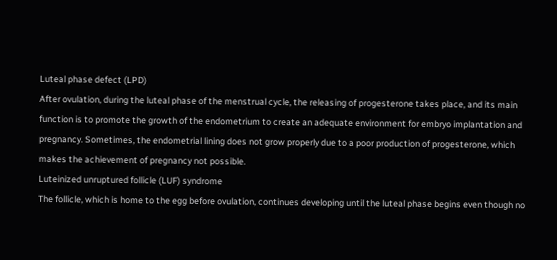Luteal phase defect (LPD)
After ovulation, during the luteal phase of the menstrual cycle, the releasing of progesterone takes place, and its main function is to promote the growth of the endometrium to create an adequate environment for embryo implantation and pregnancy. Sometimes, the endometrial lining does not grow properly due to a poor production of progesterone, which makes the achievement of pregnancy not possible.
Luteinized unruptured follicle (LUF) syndrome
The follicle, which is home to the egg before ovulation, continues developing until the luteal phase begins even though no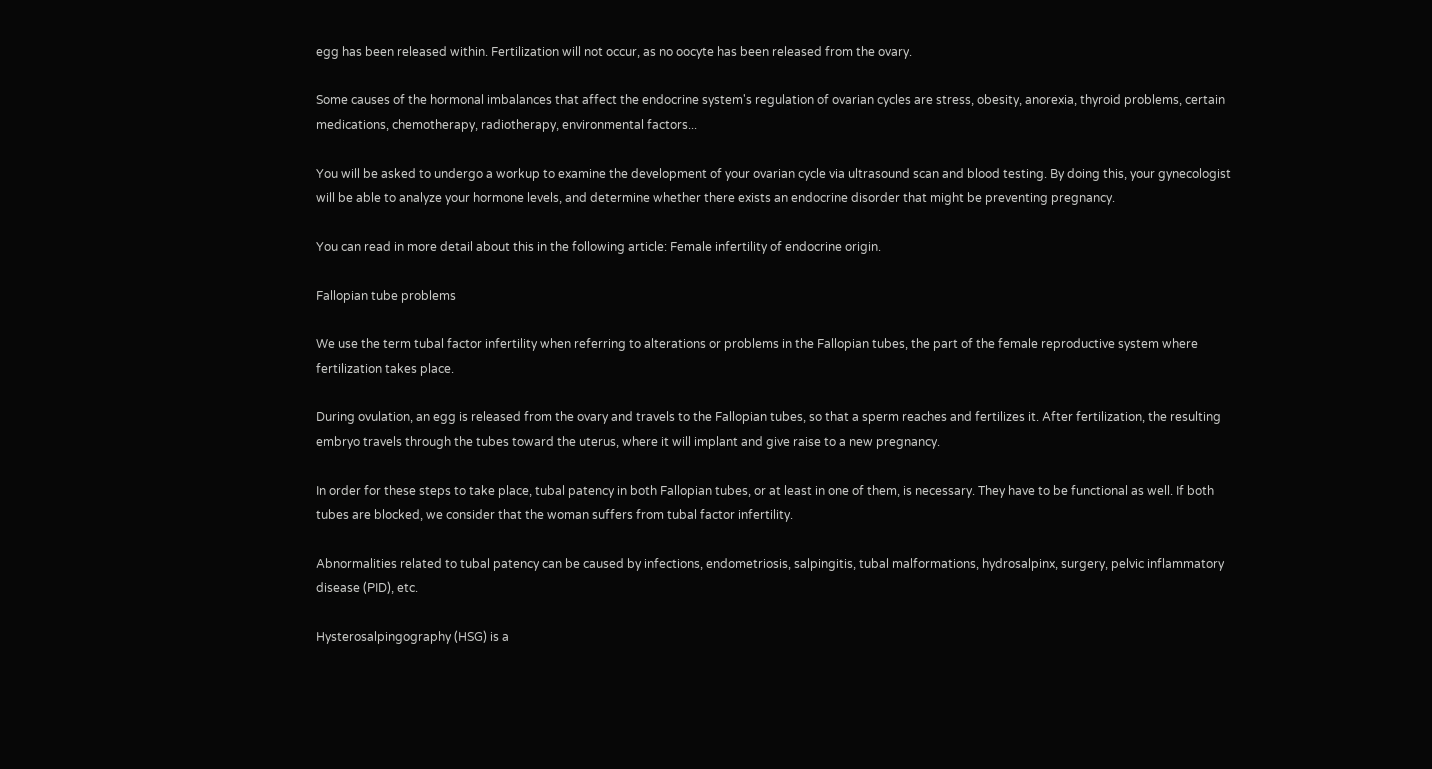egg has been released within. Fertilization will not occur, as no oocyte has been released from the ovary.

Some causes of the hormonal imbalances that affect the endocrine system's regulation of ovarian cycles are stress, obesity, anorexia, thyroid problems, certain medications, chemotherapy, radiotherapy, environmental factors...

You will be asked to undergo a workup to examine the development of your ovarian cycle via ultrasound scan and blood testing. By doing this, your gynecologist will be able to analyze your hormone levels, and determine whether there exists an endocrine disorder that might be preventing pregnancy.

You can read in more detail about this in the following article: Female infertility of endocrine origin.

Fallopian tube problems

We use the term tubal factor infertility when referring to alterations or problems in the Fallopian tubes, the part of the female reproductive system where fertilization takes place.

During ovulation, an egg is released from the ovary and travels to the Fallopian tubes, so that a sperm reaches and fertilizes it. After fertilization, the resulting embryo travels through the tubes toward the uterus, where it will implant and give raise to a new pregnancy.

In order for these steps to take place, tubal patency in both Fallopian tubes, or at least in one of them, is necessary. They have to be functional as well. If both tubes are blocked, we consider that the woman suffers from tubal factor infertility.

Abnormalities related to tubal patency can be caused by infections, endometriosis, salpingitis, tubal malformations, hydrosalpinx, surgery, pelvic inflammatory disease (PID), etc.

Hysterosalpingography (HSG) is a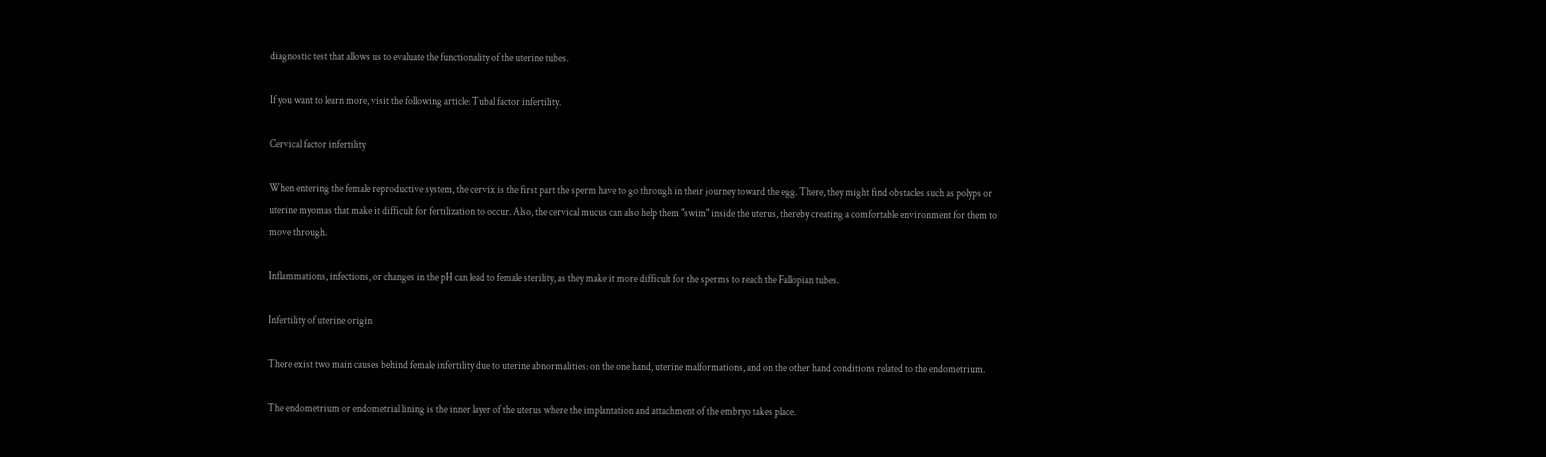diagnostic test that allows us to evaluate the functionality of the uterine tubes.

If you want to learn more, visit the following article: Tubal factor infertility.

Cervical factor infertility

When entering the female reproductive system, the cervix is the first part the sperm have to go through in their journey toward the egg. There, they might find obstacles such as polyps or uterine myomas that make it difficult for fertilization to occur. Also, the cervical mucus can also help them "swim" inside the uterus, thereby creating a comfortable environment for them to move through.

Inflammations, infections, or changes in the pH can lead to female sterility, as they make it more difficult for the sperms to reach the Fallopian tubes.

Infertility of uterine origin

There exist two main causes behind female infertility due to uterine abnormalities: on the one hand, uterine malformations, and on the other hand conditions related to the endometrium.

The endometrium or endometrial lining is the inner layer of the uterus where the implantation and attachment of the embryo takes place.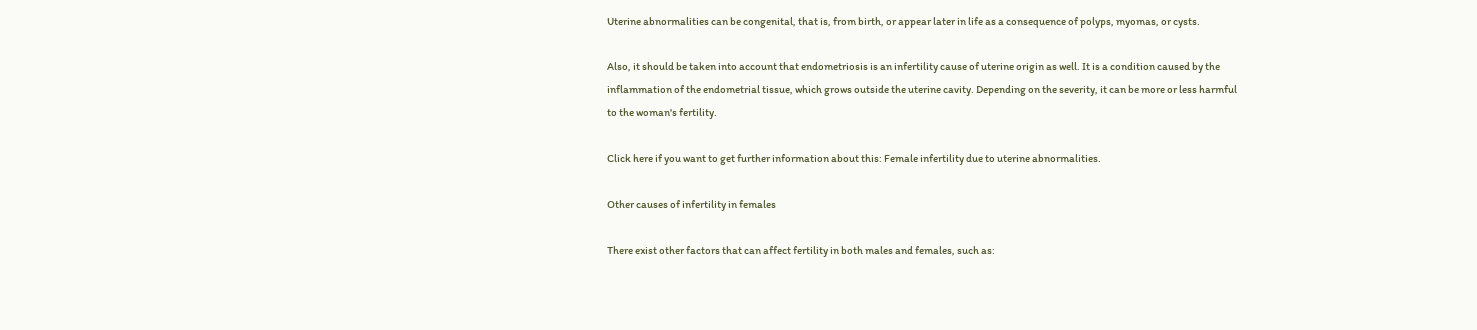Uterine abnormalities can be congenital, that is, from birth, or appear later in life as a consequence of polyps, myomas, or cysts.

Also, it should be taken into account that endometriosis is an infertility cause of uterine origin as well. It is a condition caused by the inflammation of the endometrial tissue, which grows outside the uterine cavity. Depending on the severity, it can be more or less harmful to the woman's fertility.

Click here if you want to get further information about this: Female infertility due to uterine abnormalities.

Other causes of infertility in females

There exist other factors that can affect fertility in both males and females, such as: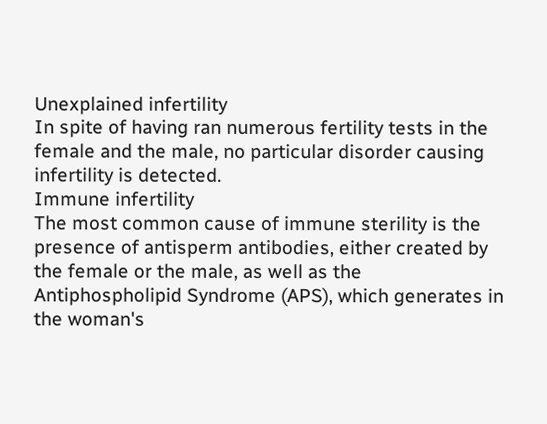Unexplained infertility
In spite of having ran numerous fertility tests in the female and the male, no particular disorder causing infertility is detected.
Immune infertility
The most common cause of immune sterility is the presence of antisperm antibodies, either created by the female or the male, as well as the Antiphospholipid Syndrome (APS), which generates in the woman's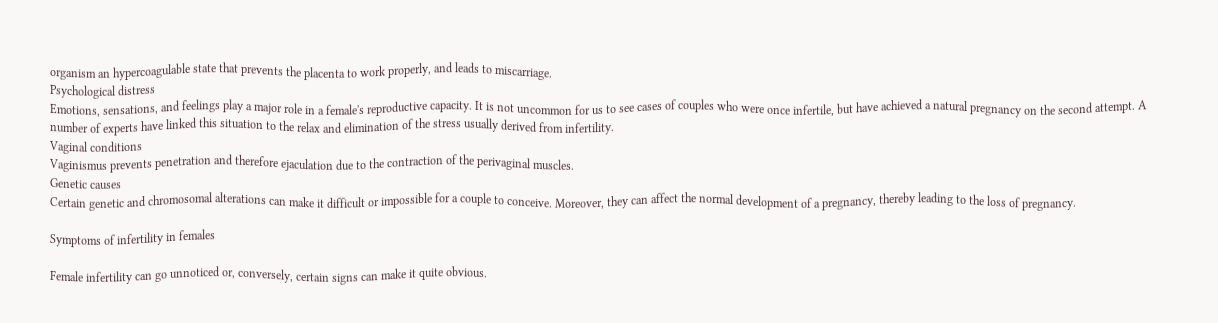organism an hypercoagulable state that prevents the placenta to work properly, and leads to miscarriage.
Psychological distress
Emotions, sensations, and feelings play a major role in a female's reproductive capacity. It is not uncommon for us to see cases of couples who were once infertile, but have achieved a natural pregnancy on the second attempt. A number of experts have linked this situation to the relax and elimination of the stress usually derived from infertility.
Vaginal conditions
Vaginismus prevents penetration and therefore ejaculation due to the contraction of the perivaginal muscles.
Genetic causes
Certain genetic and chromosomal alterations can make it difficult or impossible for a couple to conceive. Moreover, they can affect the normal development of a pregnancy, thereby leading to the loss of pregnancy.

Symptoms of infertility in females

Female infertility can go unnoticed or, conversely, certain signs can make it quite obvious.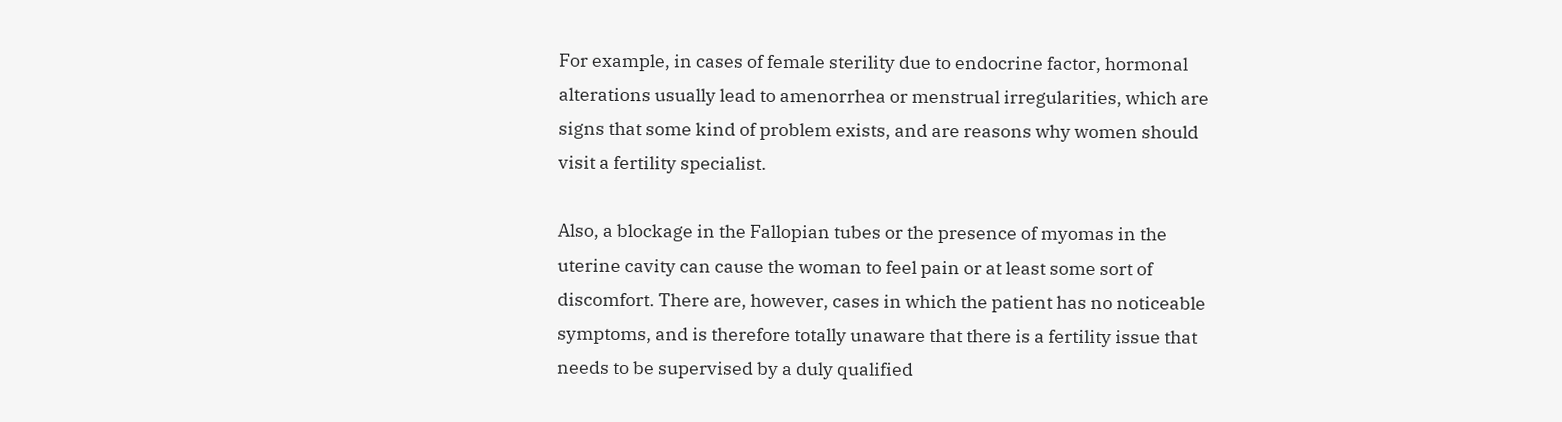For example, in cases of female sterility due to endocrine factor, hormonal alterations usually lead to amenorrhea or menstrual irregularities, which are signs that some kind of problem exists, and are reasons why women should visit a fertility specialist.

Also, a blockage in the Fallopian tubes or the presence of myomas in the uterine cavity can cause the woman to feel pain or at least some sort of discomfort. There are, however, cases in which the patient has no noticeable symptoms, and is therefore totally unaware that there is a fertility issue that needs to be supervised by a duly qualified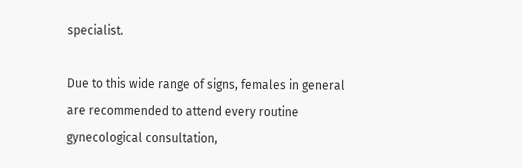specialist.

Due to this wide range of signs, females in general are recommended to attend every routine gynecological consultation,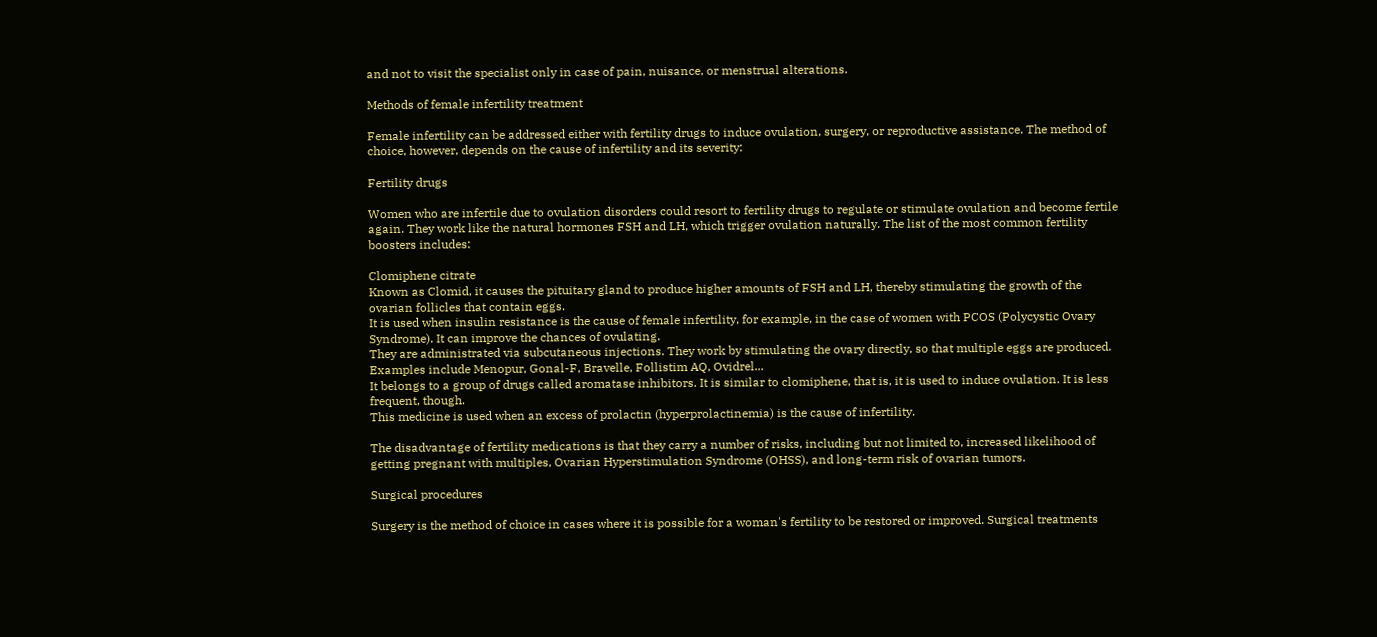and not to visit the specialist only in case of pain, nuisance, or menstrual alterations.

Methods of female infertility treatment

Female infertility can be addressed either with fertility drugs to induce ovulation, surgery, or reproductive assistance. The method of choice, however, depends on the cause of infertility and its severity:

Fertility drugs

Women who are infertile due to ovulation disorders could resort to fertility drugs to regulate or stimulate ovulation and become fertile again. They work like the natural hormones FSH and LH, which trigger ovulation naturally. The list of the most common fertility boosters includes:

Clomiphene citrate
Known as Clomid, it causes the pituitary gland to produce higher amounts of FSH and LH, thereby stimulating the growth of the ovarian follicles that contain eggs.
It is used when insulin resistance is the cause of female infertility, for example, in the case of women with PCOS (Polycystic Ovary Syndrome). It can improve the chances of ovulating.
They are administrated via subcutaneous injections. They work by stimulating the ovary directly, so that multiple eggs are produced. Examples include Menopur, Gonal-F, Bravelle, Follistim AQ, Ovidrel...
It belongs to a group of drugs called aromatase inhibitors. It is similar to clomiphene, that is, it is used to induce ovulation. It is less frequent, though.
This medicine is used when an excess of prolactin (hyperprolactinemia) is the cause of infertility.

The disadvantage of fertility medications is that they carry a number of risks, including but not limited to, increased likelihood of getting pregnant with multiples, Ovarian Hyperstimulation Syndrome (OHSS), and long-term risk of ovarian tumors.

Surgical procedures

Surgery is the method of choice in cases where it is possible for a woman's fertility to be restored or improved. Surgical treatments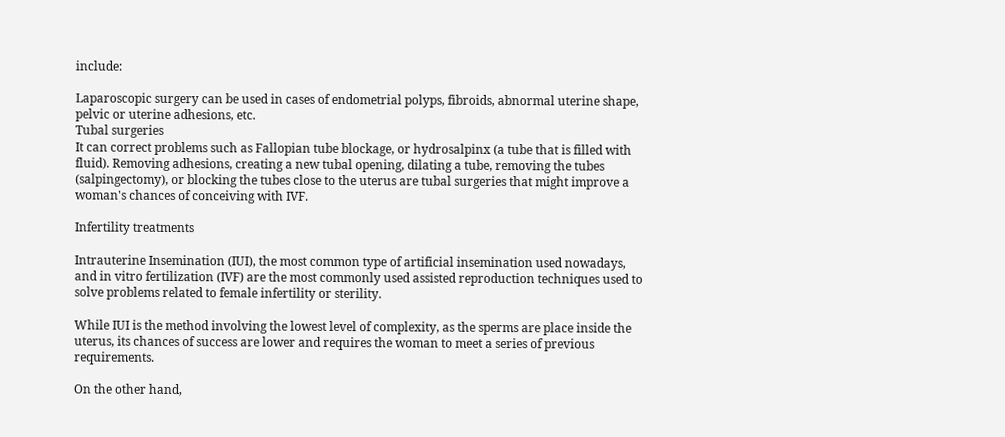include:

Laparoscopic surgery can be used in cases of endometrial polyps, fibroids, abnormal uterine shape, pelvic or uterine adhesions, etc.
Tubal surgeries
It can correct problems such as Fallopian tube blockage, or hydrosalpinx (a tube that is filled with fluid). Removing adhesions, creating a new tubal opening, dilating a tube, removing the tubes (salpingectomy), or blocking the tubes close to the uterus are tubal surgeries that might improve a woman's chances of conceiving with IVF.

Infertility treatments

Intrauterine Insemination (IUI), the most common type of artificial insemination used nowadays, and in vitro fertilization (IVF) are the most commonly used assisted reproduction techniques used to solve problems related to female infertility or sterility.

While IUI is the method involving the lowest level of complexity, as the sperms are place inside the uterus, its chances of success are lower and requires the woman to meet a series of previous requirements.

On the other hand,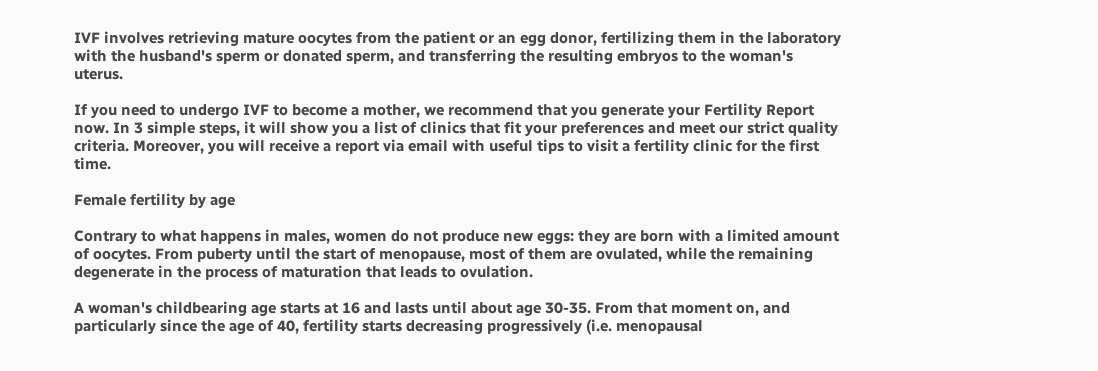IVF involves retrieving mature oocytes from the patient or an egg donor, fertilizing them in the laboratory with the husband's sperm or donated sperm, and transferring the resulting embryos to the woman's uterus.

If you need to undergo IVF to become a mother, we recommend that you generate your Fertility Report now. In 3 simple steps, it will show you a list of clinics that fit your preferences and meet our strict quality criteria. Moreover, you will receive a report via email with useful tips to visit a fertility clinic for the first time.

Female fertility by age

Contrary to what happens in males, women do not produce new eggs: they are born with a limited amount of oocytes. From puberty until the start of menopause, most of them are ovulated, while the remaining degenerate in the process of maturation that leads to ovulation.

A woman's childbearing age starts at 16 and lasts until about age 30-35. From that moment on, and particularly since the age of 40, fertility starts decreasing progressively (i.e. menopausal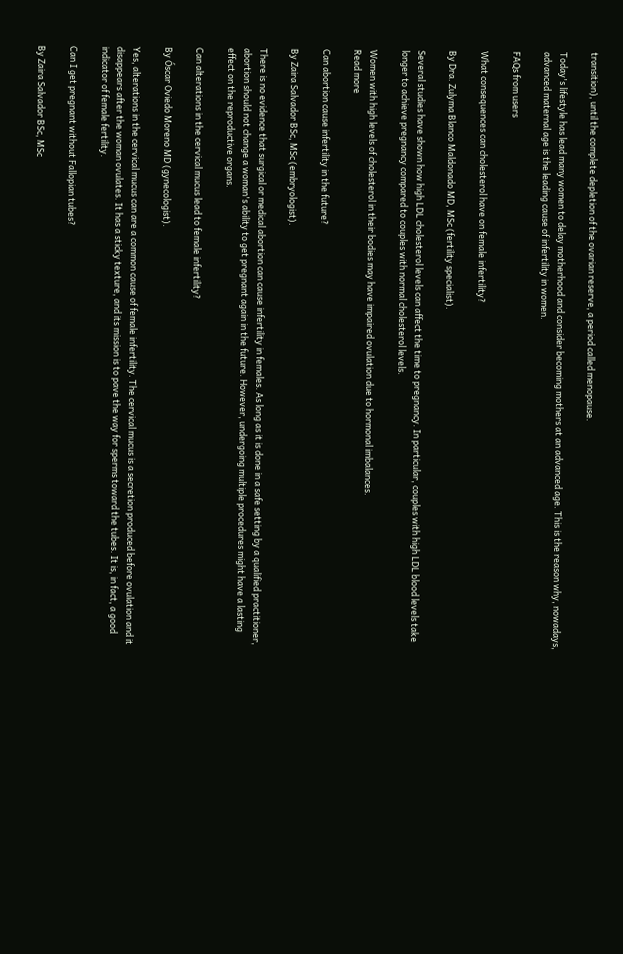transition), until the complete depletion of the ovarian reserve, a period called menopause.

Today's lifestyle has lead many women to delay motherhood and consider becoming mothers at an advanced age. This is the reason why, nowadays, advanced maternal age is the leading cause of infertility in women.

FAQs from users

What consequences can cholesterol have on female infertility?

By Dra. Zulyma Blanco Maldonado MD, MSc (fertility specialist).

Several studies have shown how high LDL cholesterol levels can affect the time to pregnancy. In particular, couples with high LDL blood levels take longer to achieve pregnancy compared to couples with normal cholesterol levels.

Women with high levels of cholesterol in their bodies may have impaired ovulation due to hormonal imbalances.
Read more

Can abortion cause infertility in the future?

By Zaira Salvador BSc, MSc (embryologist).

There is no evidence that surgical or medical abortion can cause infertility in females. As long as it is done in a safe setting by a qualified practitioner, abortion should not change a woman's ability to get pregnant again in the future. However, undergoing multiple procedures might have a lasting effect on the reproductive organs.

Can alterations in the cervical mucus lead to female infertility?

By Óscar Oviedo Moreno MD (gynecologist).

Yes, alterations in the cervical mucus can are a common cause of female infertility. The cervical mucus is a secretion produced before ovulation and it disappears after the woman ovulates. It has a sticky texture, and its mission is to pave the way for sperms toward the tubes. It is, in fact, a good indicator of female fertility.

Can I get pregnant without Fallopian tubes?

By Zaira Salvador BSc, MSc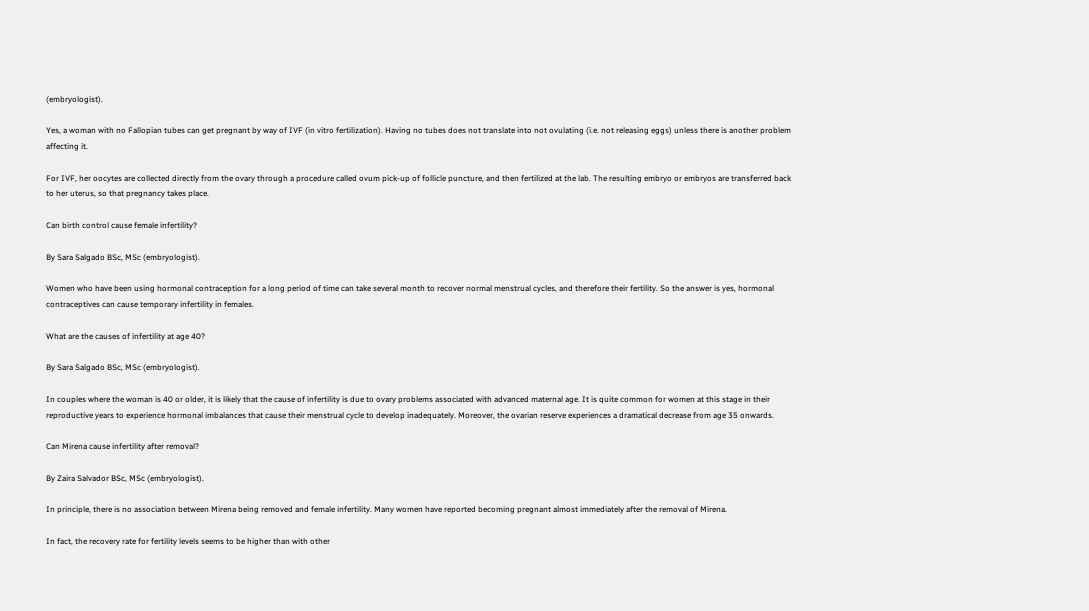(embryologist).

Yes, a woman with no Fallopian tubes can get pregnant by way of IVF (in vitro fertilization). Having no tubes does not translate into not ovulating (i.e. not releasing eggs) unless there is another problem affecting it.

For IVF, her oocytes are collected directly from the ovary through a procedure called ovum pick-up of follicle puncture, and then fertilized at the lab. The resulting embryo or embryos are transferred back to her uterus, so that pregnancy takes place.

Can birth control cause female infertility?

By Sara Salgado BSc, MSc (embryologist).

Women who have been using hormonal contraception for a long period of time can take several month to recover normal menstrual cycles, and therefore their fertility. So the answer is yes, hormonal contraceptives can cause temporary infertility in females.

What are the causes of infertility at age 40?

By Sara Salgado BSc, MSc (embryologist).

In couples where the woman is 40 or older, it is likely that the cause of infertility is due to ovary problems associated with advanced maternal age. It is quite common for women at this stage in their reproductive years to experience hormonal imbalances that cause their menstrual cycle to develop inadequately. Moreover, the ovarian reserve experiences a dramatical decrease from age 35 onwards.

Can Mirena cause infertility after removal?

By Zaira Salvador BSc, MSc (embryologist).

In principle, there is no association between Mirena being removed and female infertility. Many women have reported becoming pregnant almost immediately after the removal of Mirena.

In fact, the recovery rate for fertility levels seems to be higher than with other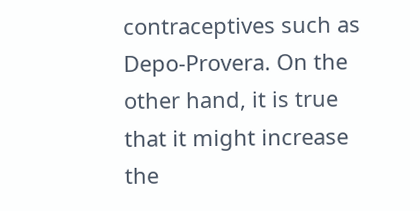contraceptives such as Depo-Provera. On the other hand, it is true that it might increase the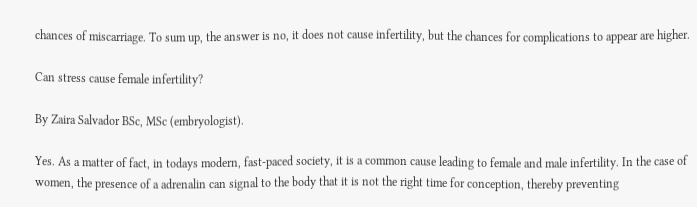chances of miscarriage. To sum up, the answer is no, it does not cause infertility, but the chances for complications to appear are higher.

Can stress cause female infertility?

By Zaira Salvador BSc, MSc (embryologist).

Yes. As a matter of fact, in todays modern, fast-paced society, it is a common cause leading to female and male infertility. In the case of women, the presence of a adrenalin can signal to the body that it is not the right time for conception, thereby preventing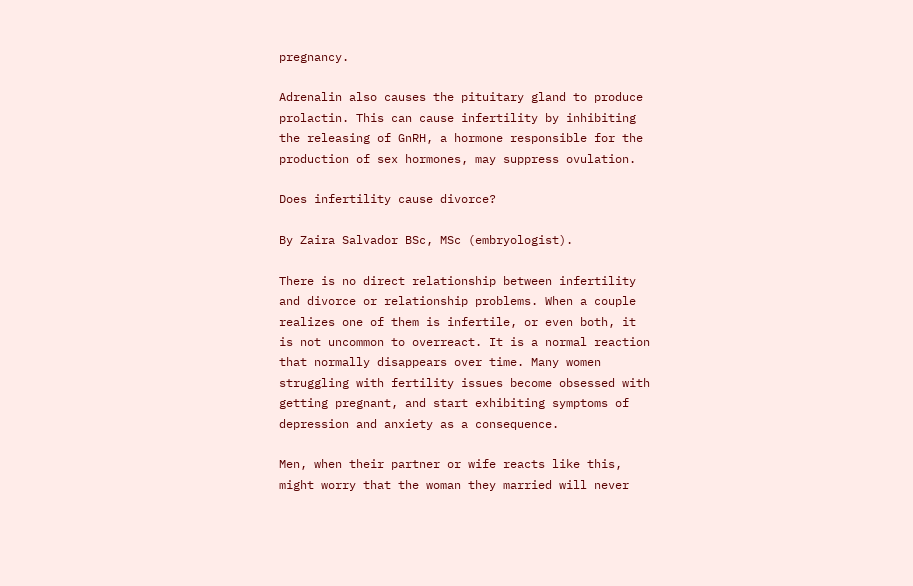pregnancy.

Adrenalin also causes the pituitary gland to produce prolactin. This can cause infertility by inhibiting the releasing of GnRH, a hormone responsible for the production of sex hormones, may suppress ovulation.

Does infertility cause divorce?

By Zaira Salvador BSc, MSc (embryologist).

There is no direct relationship between infertility and divorce or relationship problems. When a couple realizes one of them is infertile, or even both, it is not uncommon to overreact. It is a normal reaction that normally disappears over time. Many women struggling with fertility issues become obsessed with getting pregnant, and start exhibiting symptoms of depression and anxiety as a consequence.

Men, when their partner or wife reacts like this, might worry that the woman they married will never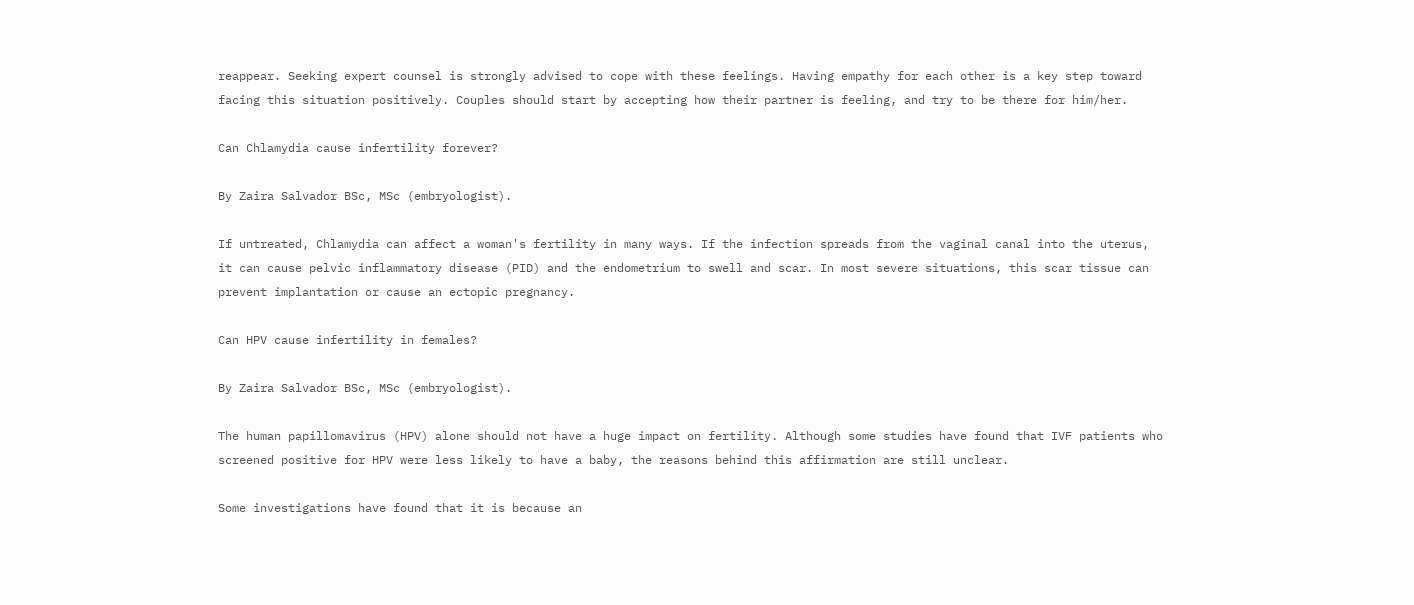reappear. Seeking expert counsel is strongly advised to cope with these feelings. Having empathy for each other is a key step toward facing this situation positively. Couples should start by accepting how their partner is feeling, and try to be there for him/her.

Can Chlamydia cause infertility forever?

By Zaira Salvador BSc, MSc (embryologist).

If untreated, Chlamydia can affect a woman's fertility in many ways. If the infection spreads from the vaginal canal into the uterus, it can cause pelvic inflammatory disease (PID) and the endometrium to swell and scar. In most severe situations, this scar tissue can prevent implantation or cause an ectopic pregnancy.

Can HPV cause infertility in females?

By Zaira Salvador BSc, MSc (embryologist).

The human papillomavirus (HPV) alone should not have a huge impact on fertility. Although some studies have found that IVF patients who screened positive for HPV were less likely to have a baby, the reasons behind this affirmation are still unclear.

Some investigations have found that it is because an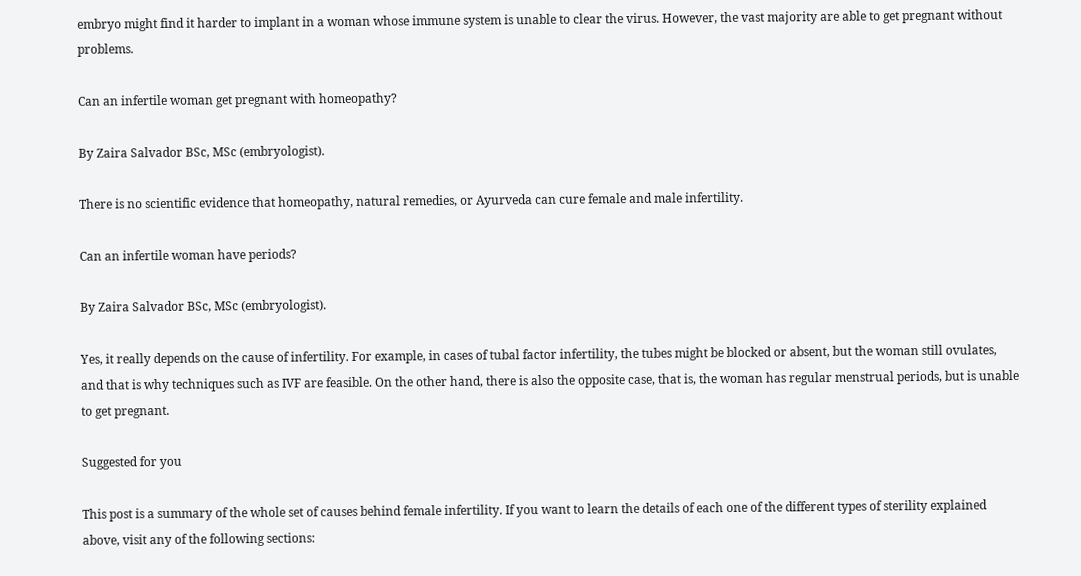embryo might find it harder to implant in a woman whose immune system is unable to clear the virus. However, the vast majority are able to get pregnant without problems.

Can an infertile woman get pregnant with homeopathy?

By Zaira Salvador BSc, MSc (embryologist).

There is no scientific evidence that homeopathy, natural remedies, or Ayurveda can cure female and male infertility.

Can an infertile woman have periods?

By Zaira Salvador BSc, MSc (embryologist).

Yes, it really depends on the cause of infertility. For example, in cases of tubal factor infertility, the tubes might be blocked or absent, but the woman still ovulates, and that is why techniques such as IVF are feasible. On the other hand, there is also the opposite case, that is, the woman has regular menstrual periods, but is unable to get pregnant.

Suggested for you

This post is a summary of the whole set of causes behind female infertility. If you want to learn the details of each one of the different types of sterility explained above, visit any of the following sections: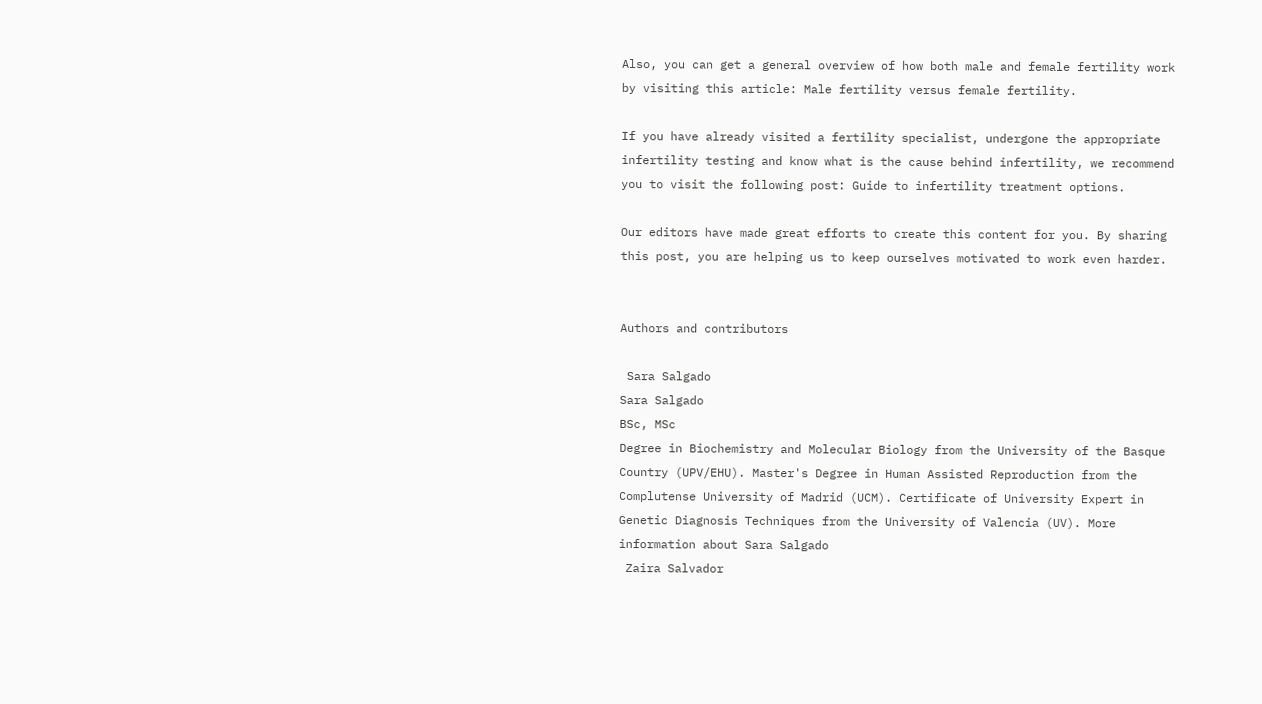Also, you can get a general overview of how both male and female fertility work by visiting this article: Male fertility versus female fertility.

If you have already visited a fertility specialist, undergone the appropriate infertility testing and know what is the cause behind infertility, we recommend you to visit the following post: Guide to infertility treatment options.

Our editors have made great efforts to create this content for you. By sharing this post, you are helping us to keep ourselves motivated to work even harder.


Authors and contributors

 Sara Salgado
Sara Salgado
BSc, MSc
Degree in Biochemistry and Molecular Biology from the University of the Basque Country (UPV/EHU). Master's Degree in Human Assisted Reproduction from the Complutense University of Madrid (UCM). Certificate of University Expert in Genetic Diagnosis Techniques from the University of Valencia (UV). More information about Sara Salgado
 Zaira Salvador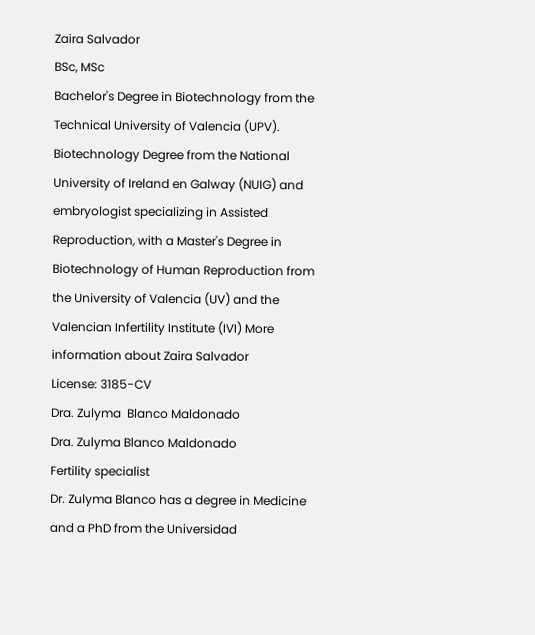Zaira Salvador
BSc, MSc
Bachelor's Degree in Biotechnology from the Technical University of Valencia (UPV). Biotechnology Degree from the National University of Ireland en Galway (NUIG) and embryologist specializing in Assisted Reproduction, with a Master's Degree in Biotechnology of Human Reproduction from the University of Valencia (UV) and the Valencian Infertility Institute (IVI) More information about Zaira Salvador
License: 3185-CV
Dra. Zulyma  Blanco Maldonado
Dra. Zulyma Blanco Maldonado
Fertility specialist
Dr. Zulyma Blanco has a degree in Medicine and a PhD from the Universidad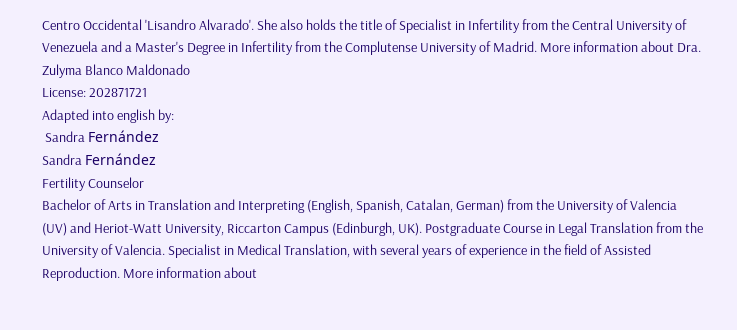Centro Occidental 'Lisandro Alvarado'. She also holds the title of Specialist in Infertility from the Central University of Venezuela and a Master's Degree in Infertility from the Complutense University of Madrid. More information about Dra. Zulyma Blanco Maldonado
License: 202871721
Adapted into english by:
 Sandra Fernández
Sandra Fernández
Fertility Counselor
Bachelor of Arts in Translation and Interpreting (English, Spanish, Catalan, German) from the University of Valencia (UV) and Heriot-Watt University, Riccarton Campus (Edinburgh, UK). Postgraduate Course in Legal Translation from the University of Valencia. Specialist in Medical Translation, with several years of experience in the field of Assisted Reproduction. More information about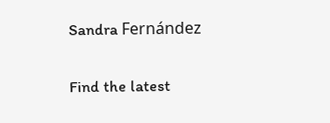Sandra Fernández

Find the latest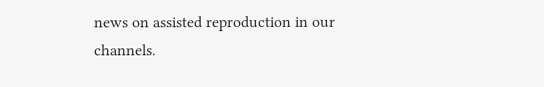news on assisted reproduction in our channels.